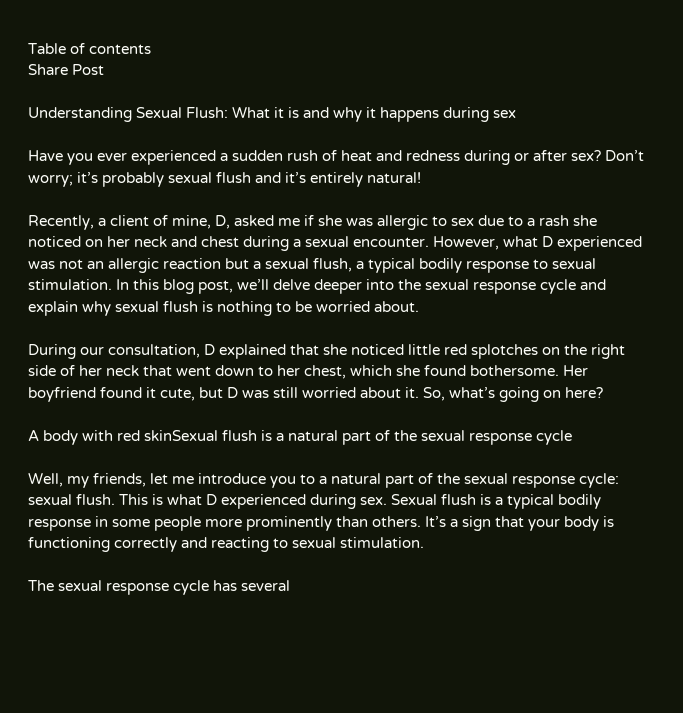Table of contents
Share Post

Understanding Sexual Flush: What it is and why it happens during sex

Have you ever experienced a sudden rush of heat and redness during or after sex? Don’t worry; it’s probably sexual flush and it’s entirely natural!

Recently, a client of mine, D, asked me if she was allergic to sex due to a rash she noticed on her neck and chest during a sexual encounter. However, what D experienced was not an allergic reaction but a sexual flush, a typical bodily response to sexual stimulation. In this blog post, we’ll delve deeper into the sexual response cycle and explain why sexual flush is nothing to be worried about.

During our consultation, D explained that she noticed little red splotches on the right side of her neck that went down to her chest, which she found bothersome. Her boyfriend found it cute, but D was still worried about it. So, what’s going on here?

A body with red skinSexual flush is a natural part of the sexual response cycle

Well, my friends, let me introduce you to a natural part of the sexual response cycle: sexual flush. This is what D experienced during sex. Sexual flush is a typical bodily response in some people more prominently than others. It’s a sign that your body is functioning correctly and reacting to sexual stimulation.

The sexual response cycle has several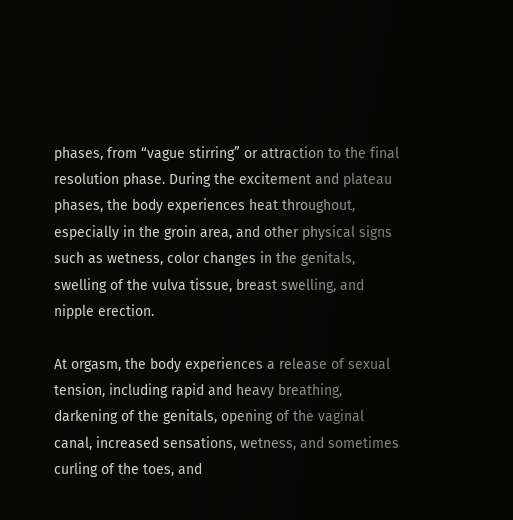phases, from “vague stirring” or attraction to the final resolution phase. During the excitement and plateau phases, the body experiences heat throughout, especially in the groin area, and other physical signs such as wetness, color changes in the genitals, swelling of the vulva tissue, breast swelling, and nipple erection.

At orgasm, the body experiences a release of sexual tension, including rapid and heavy breathing, darkening of the genitals, opening of the vaginal canal, increased sensations, wetness, and sometimes curling of the toes, and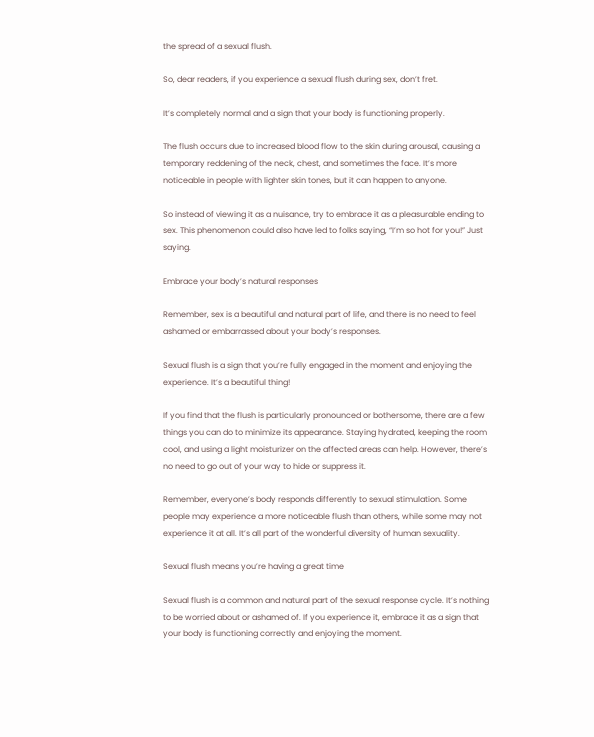the spread of a sexual flush.

So, dear readers, if you experience a sexual flush during sex, don’t fret.

It’s completely normal and a sign that your body is functioning properly.

The flush occurs due to increased blood flow to the skin during arousal, causing a temporary reddening of the neck, chest, and sometimes the face. It’s more noticeable in people with lighter skin tones, but it can happen to anyone.

So instead of viewing it as a nuisance, try to embrace it as a pleasurable ending to sex. This phenomenon could also have led to folks saying, “I’m so hot for you!” Just saying.

Embrace your body’s natural responses

Remember, sex is a beautiful and natural part of life, and there is no need to feel ashamed or embarrassed about your body’s responses.

Sexual flush is a sign that you’re fully engaged in the moment and enjoying the experience. It’s a beautiful thing!

If you find that the flush is particularly pronounced or bothersome, there are a few things you can do to minimize its appearance. Staying hydrated, keeping the room cool, and using a light moisturizer on the affected areas can help. However, there’s no need to go out of your way to hide or suppress it.

Remember, everyone’s body responds differently to sexual stimulation. Some people may experience a more noticeable flush than others, while some may not experience it at all. It’s all part of the wonderful diversity of human sexuality.

Sexual flush means you’re having a great time

Sexual flush is a common and natural part of the sexual response cycle. It’s nothing to be worried about or ashamed of. If you experience it, embrace it as a sign that your body is functioning correctly and enjoying the moment.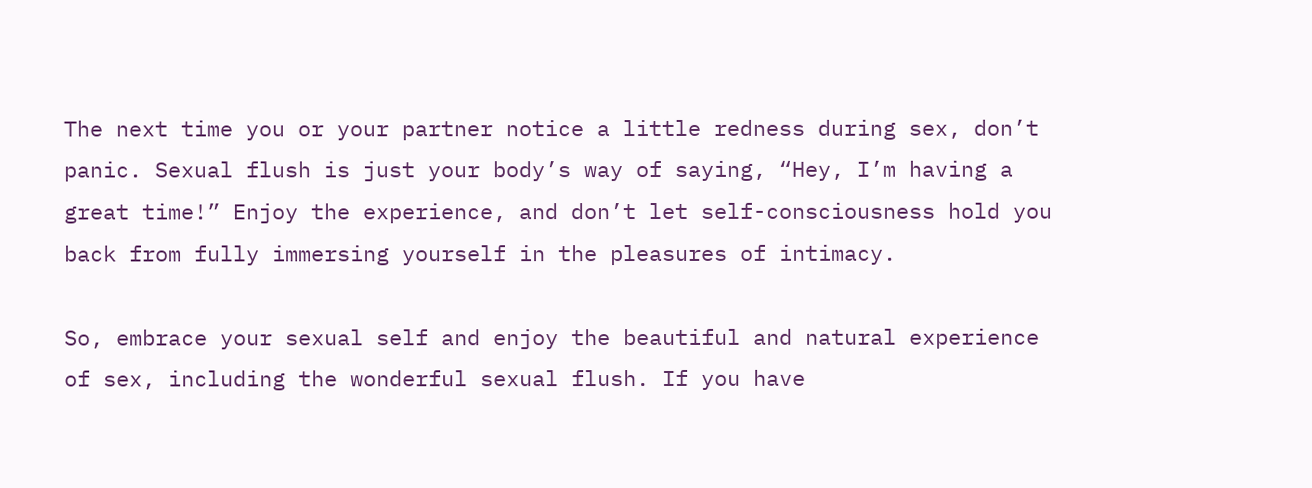The next time you or your partner notice a little redness during sex, don’t panic. Sexual flush is just your body’s way of saying, “Hey, I’m having a great time!” Enjoy the experience, and don’t let self-consciousness hold you back from fully immersing yourself in the pleasures of intimacy.

So, embrace your sexual self and enjoy the beautiful and natural experience of sex, including the wonderful sexual flush. If you have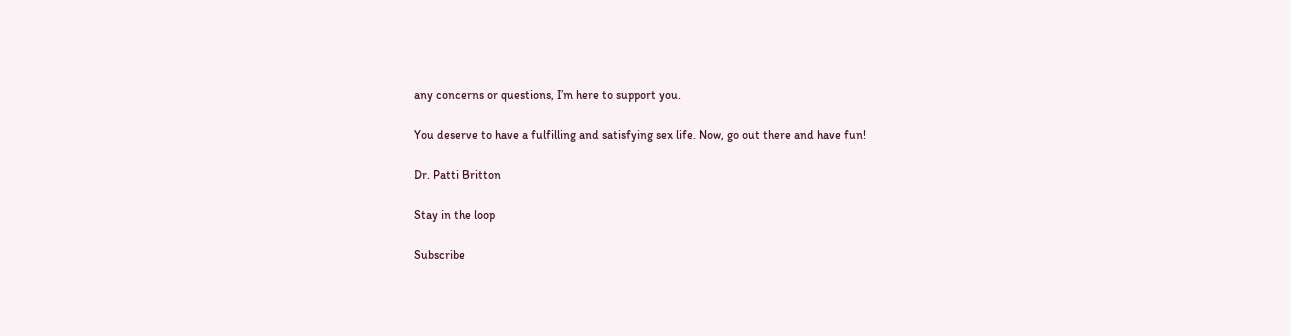any concerns or questions, I’m here to support you.

You deserve to have a fulfilling and satisfying sex life. Now, go out there and have fun!

Dr. Patti Britton

Stay in the loop

Subscribe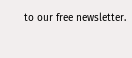to our free newsletter.